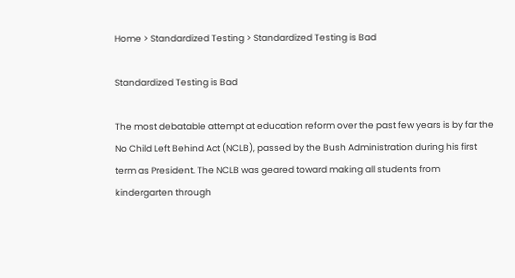Home > Standardized Testing > Standardized Testing is Bad

Standardized Testing is Bad

The most debatable attempt at education reform over the past few years is by far the No Child Left Behind Act (NCLB), passed by the Bush Administration during his first term as President. The NCLB was geared toward making all students from kindergarten through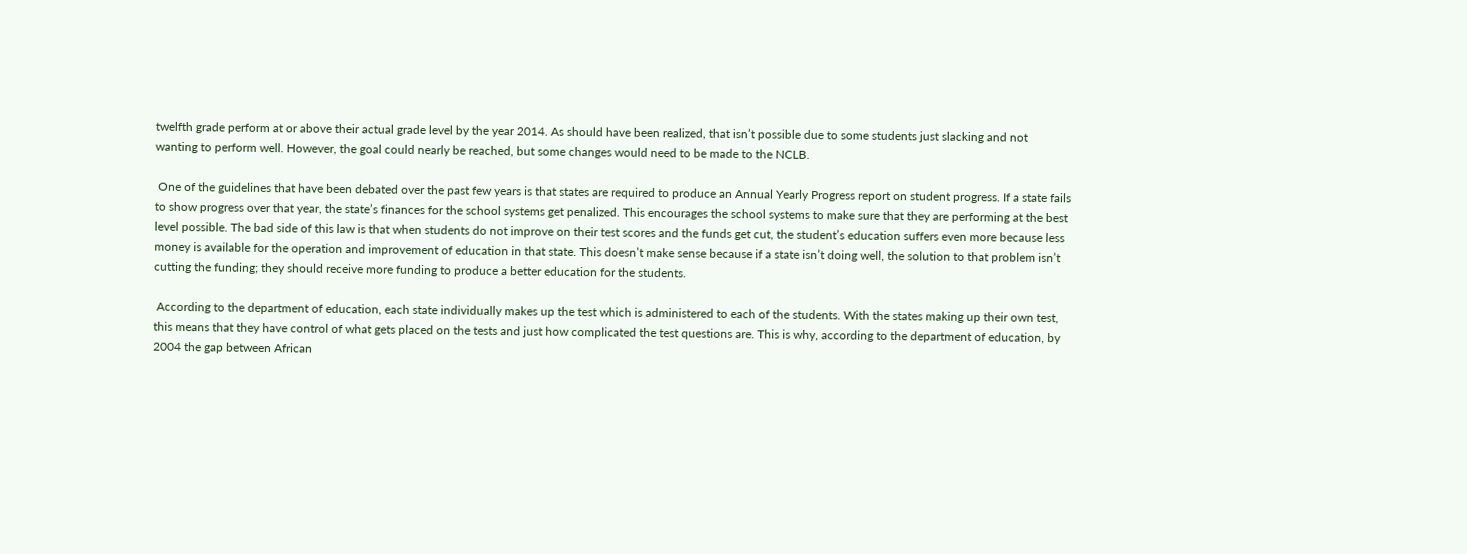twelfth grade perform at or above their actual grade level by the year 2014. As should have been realized, that isn’t possible due to some students just slacking and not wanting to perform well. However, the goal could nearly be reached, but some changes would need to be made to the NCLB.

 One of the guidelines that have been debated over the past few years is that states are required to produce an Annual Yearly Progress report on student progress. If a state fails to show progress over that year, the state’s finances for the school systems get penalized. This encourages the school systems to make sure that they are performing at the best level possible. The bad side of this law is that when students do not improve on their test scores and the funds get cut, the student’s education suffers even more because less money is available for the operation and improvement of education in that state. This doesn’t make sense because if a state isn’t doing well, the solution to that problem isn’t cutting the funding; they should receive more funding to produce a better education for the students.

 According to the department of education, each state individually makes up the test which is administered to each of the students. With the states making up their own test, this means that they have control of what gets placed on the tests and just how complicated the test questions are. This is why, according to the department of education, by 2004 the gap between African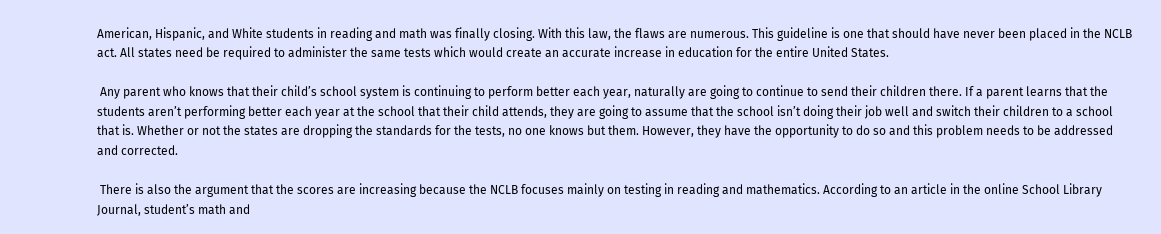American, Hispanic, and White students in reading and math was finally closing. With this law, the flaws are numerous. This guideline is one that should have never been placed in the NCLB act. All states need be required to administer the same tests which would create an accurate increase in education for the entire United States.

 Any parent who knows that their child’s school system is continuing to perform better each year, naturally are going to continue to send their children there. If a parent learns that the students aren’t performing better each year at the school that their child attends, they are going to assume that the school isn’t doing their job well and switch their children to a school that is. Whether or not the states are dropping the standards for the tests, no one knows but them. However, they have the opportunity to do so and this problem needs to be addressed and corrected.

 There is also the argument that the scores are increasing because the NCLB focuses mainly on testing in reading and mathematics. According to an article in the online School Library Journal, student’s math and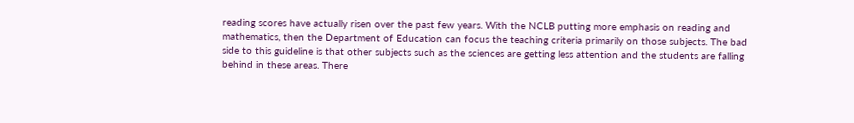reading scores have actually risen over the past few years. With the NCLB putting more emphasis on reading and mathematics, then the Department of Education can focus the teaching criteria primarily on those subjects. The bad side to this guideline is that other subjects such as the sciences are getting less attention and the students are falling behind in these areas. There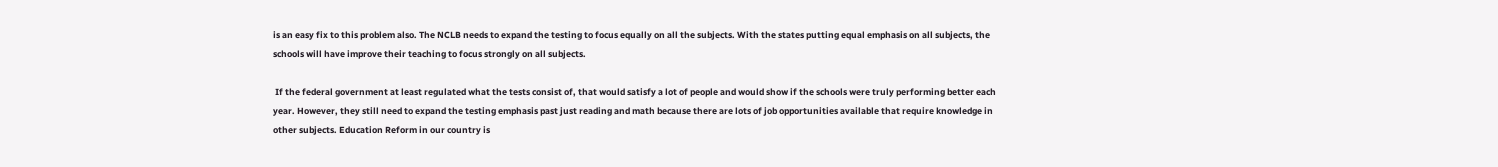is an easy fix to this problem also. The NCLB needs to expand the testing to focus equally on all the subjects. With the states putting equal emphasis on all subjects, the schools will have improve their teaching to focus strongly on all subjects.

 If the federal government at least regulated what the tests consist of, that would satisfy a lot of people and would show if the schools were truly performing better each year. However, they still need to expand the testing emphasis past just reading and math because there are lots of job opportunities available that require knowledge in other subjects. Education Reform in our country is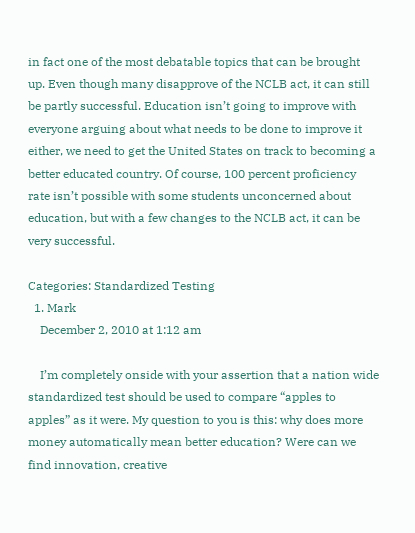in fact one of the most debatable topics that can be brought up. Even though many disapprove of the NCLB act, it can still be partly successful. Education isn’t going to improve with everyone arguing about what needs to be done to improve it either, we need to get the United States on track to becoming a better educated country. Of course, 100 percent proficiency rate isn’t possible with some students unconcerned about education, but with a few changes to the NCLB act, it can be very successful.

Categories: Standardized Testing
  1. Mark
    December 2, 2010 at 1:12 am

    I’m completely onside with your assertion that a nation wide standardized test should be used to compare “apples to apples” as it were. My question to you is this: why does more money automatically mean better education? Were can we find innovation, creative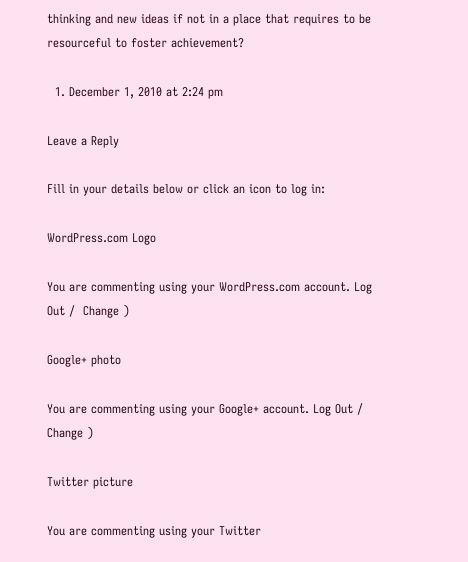thinking and new ideas if not in a place that requires to be resourceful to foster achievement?

  1. December 1, 2010 at 2:24 pm

Leave a Reply

Fill in your details below or click an icon to log in:

WordPress.com Logo

You are commenting using your WordPress.com account. Log Out /  Change )

Google+ photo

You are commenting using your Google+ account. Log Out /  Change )

Twitter picture

You are commenting using your Twitter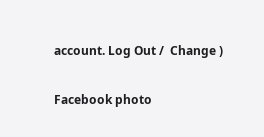account. Log Out /  Change )

Facebook photo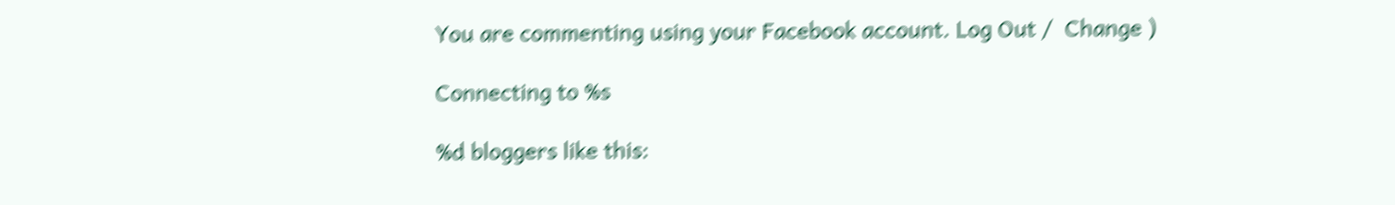You are commenting using your Facebook account. Log Out /  Change )

Connecting to %s

%d bloggers like this: